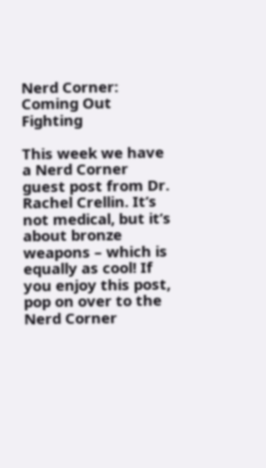Nerd Corner: Coming Out Fighting

This week we have a Nerd Corner guest post from Dr. Rachel Crellin. It’s not medical, but it’s about bronze weapons – which is equally as cool! If you enjoy this post, pop on over to the Nerd Corner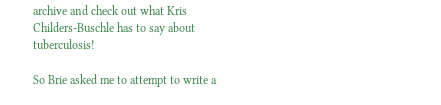archive and check out what Kris Childers-Buschle has to say about tuberculosis!

So Brie asked me to attempt to write a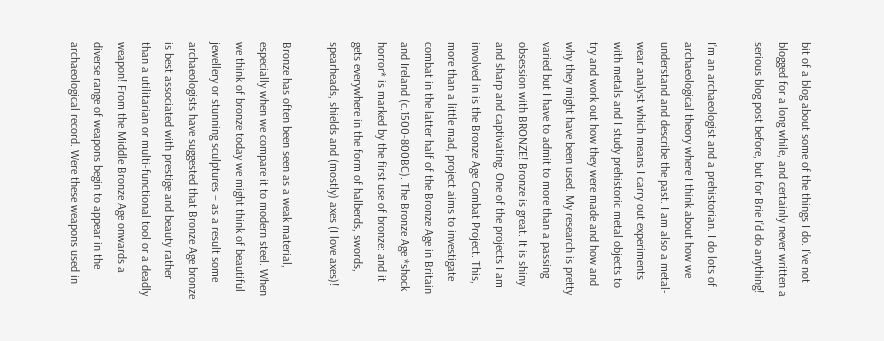bit of a blog about some of the things I do. I’ve not blogged for a long while, and certainly never written a serious blog post before, but for Brie I’d do anything!

I’m an archaeologist and a prehistorian. I do lots of archaeological theory where I think about how we understand and describe the past. I am also a metal-wear analyst which means I carry out experiments with metals and I study prehistoric metal objects to try and work out how they were made and how and why they might have been used. My research is pretty varied but I have to admit to more than a passing obsession with BRONZE! Bronze is great. It is shiny and sharp and captivating. One of the projects I am involved in is the Bronze Age Combat Project. This, more than a little mad, project aims to investigate combat in the latter half of the Bronze Age in Britain and Ireland (c.1500-800BC). The Bronze Age *shock horror* is marked by the first use of bronze: and it gets everywhere in the form of halberds, swords, spearheads, shields and (mostly) axes (I love axes)!

Bronze has often been seen as a weak material, especially when we compare it to modern steel. When we think of bronze today we might think of beautiful jewellery or stunning sculptures – as a result some archaeologists have suggested that Bronze Age bronze is best associated with prestige and beauty rather than a utilitarian or multi-functional tool or a deadly weapon! From the Middle Bronze Age onwards a diverse range of weapons begin to appear in the archaeological record. Were these weapons used in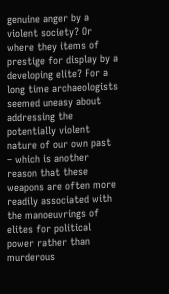genuine anger by a violent society? Or where they items of prestige for display by a developing elite? For a long time archaeologists seemed uneasy about addressing the potentially violent nature of our own past – which is another reason that these weapons are often more readily associated with the manoeuvrings of elites for political power rather than murderous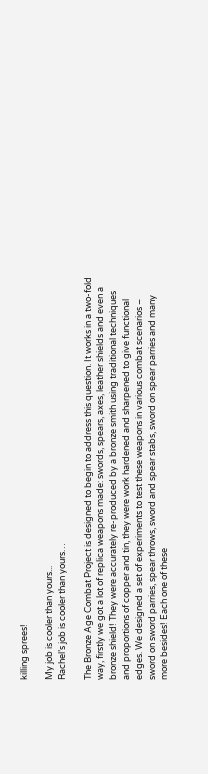killing sprees!

My job is cooler than yours...
Rachel’s job is cooler than yours…

The Bronze Age Combat Project is designed to begin to address this question. It works in a two-fold way, firstly we got a lot of replica weapons made: swords, spears, axes, leather shields and even a bronze shield! They were accurately re-produced by a bronze smith using traditional techniques and proportions of copper and tin, they were work hardened and sharpened to give functional edges. We designed a set of experiments to test these weapons in various combat scenarios – sword on sword parries, spear throws, sword and spear stabs, sword on spear parries and many more besides! Each one of these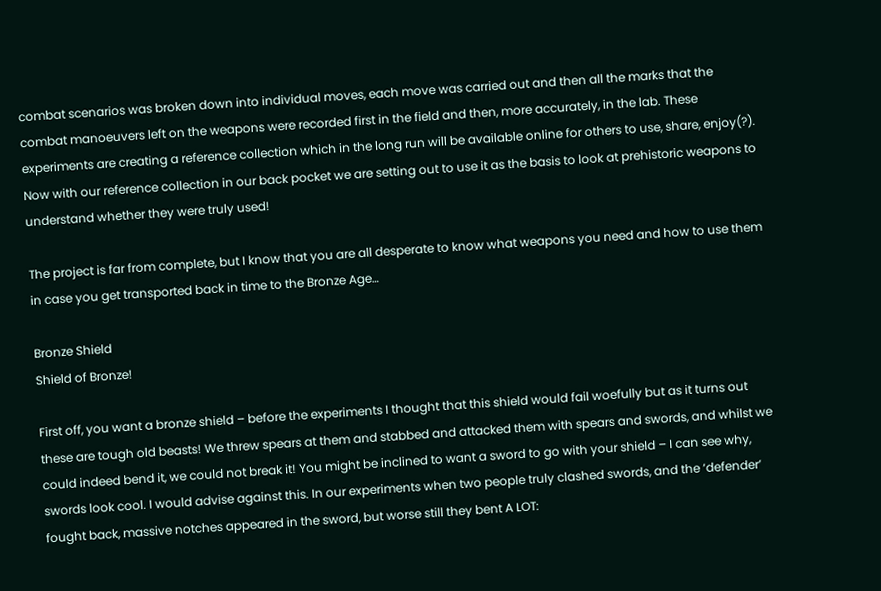combat scenarios was broken down into individual moves, each move was carried out and then all the marks that the combat manoeuvers left on the weapons were recorded first in the field and then, more accurately, in the lab. These experiments are creating a reference collection which in the long run will be available online for others to use, share, enjoy(?). Now with our reference collection in our back pocket we are setting out to use it as the basis to look at prehistoric weapons to understand whether they were truly used!

The project is far from complete, but I know that you are all desperate to know what weapons you need and how to use them in case you get transported back in time to the Bronze Age…

Bronze Shield
Shield of Bronze!

First off, you want a bronze shield – before the experiments I thought that this shield would fail woefully but as it turns out these are tough old beasts! We threw spears at them and stabbed and attacked them with spears and swords, and whilst we could indeed bend it, we could not break it! You might be inclined to want a sword to go with your shield – I can see why, swords look cool. I would advise against this. In our experiments when two people truly clashed swords, and the ‘defender’ fought back, massive notches appeared in the sword, but worse still they bent A LOT: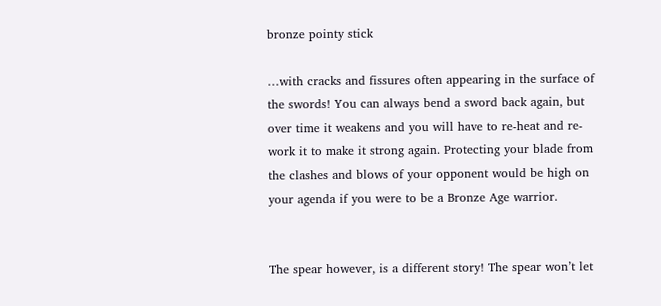bronze pointy stick

…with cracks and fissures often appearing in the surface of the swords! You can always bend a sword back again, but over time it weakens and you will have to re-heat and re-work it to make it strong again. Protecting your blade from the clashes and blows of your opponent would be high on your agenda if you were to be a Bronze Age warrior.


The spear however, is a different story! The spear won’t let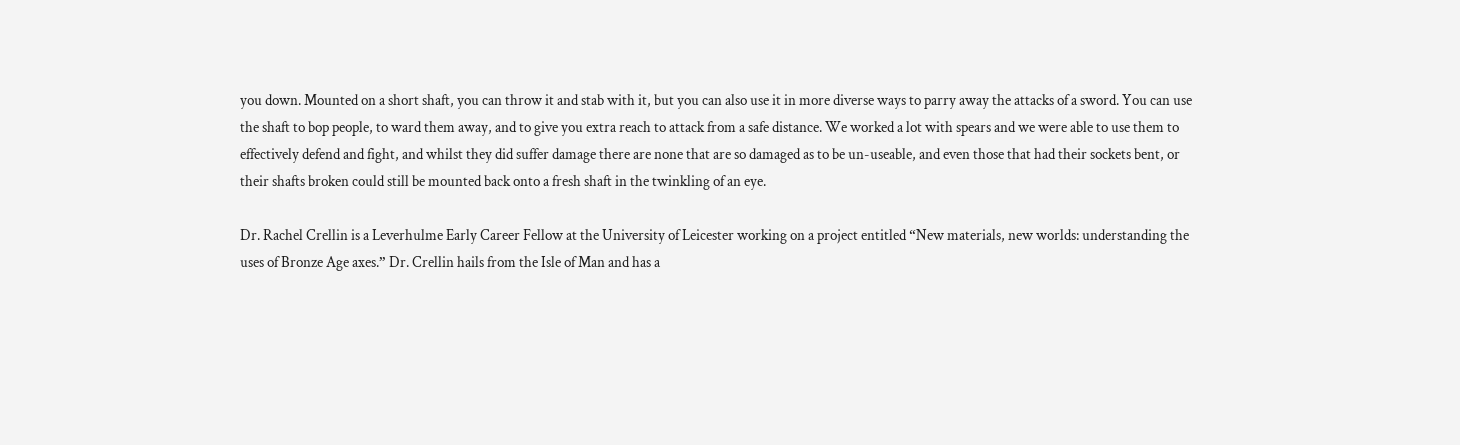you down. Mounted on a short shaft, you can throw it and stab with it, but you can also use it in more diverse ways to parry away the attacks of a sword. You can use the shaft to bop people, to ward them away, and to give you extra reach to attack from a safe distance. We worked a lot with spears and we were able to use them to effectively defend and fight, and whilst they did suffer damage there are none that are so damaged as to be un-useable, and even those that had their sockets bent, or their shafts broken could still be mounted back onto a fresh shaft in the twinkling of an eye.

Dr. Rachel Crellin is a Leverhulme Early Career Fellow at the University of Leicester working on a project entitled “New materials, new worlds: understanding the uses of Bronze Age axes.” Dr. Crellin hails from the Isle of Man and has a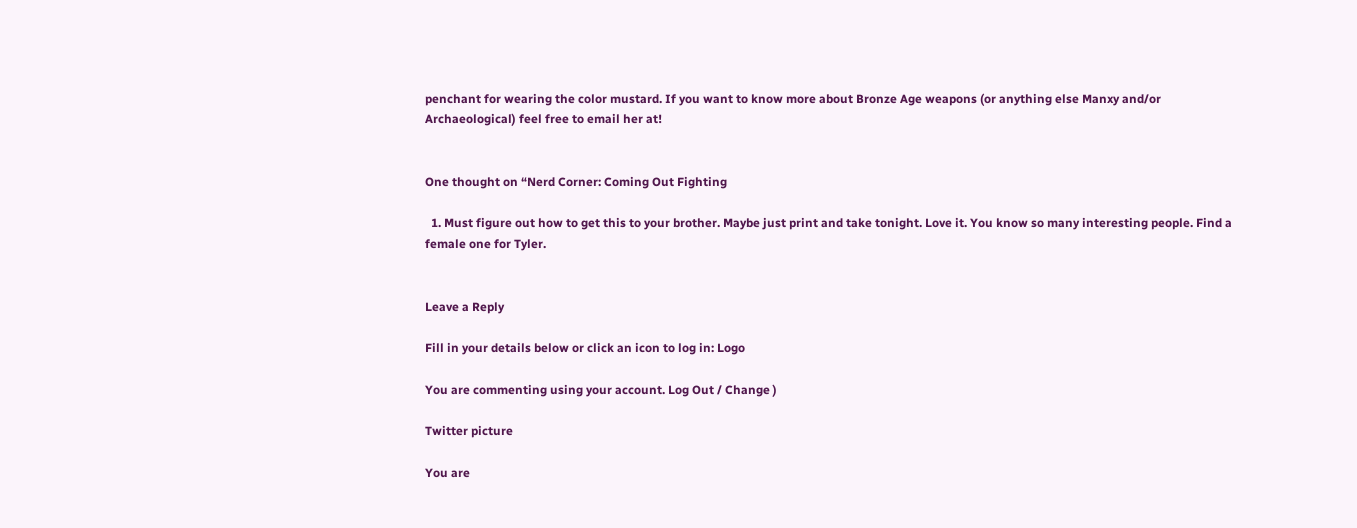penchant for wearing the color mustard. If you want to know more about Bronze Age weapons (or anything else Manxy and/or Archaeological) feel free to email her at!


One thought on “Nerd Corner: Coming Out Fighting

  1. Must figure out how to get this to your brother. Maybe just print and take tonight. Love it. You know so many interesting people. Find a female one for Tyler.


Leave a Reply

Fill in your details below or click an icon to log in: Logo

You are commenting using your account. Log Out / Change )

Twitter picture

You are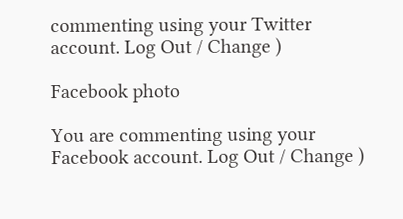commenting using your Twitter account. Log Out / Change )

Facebook photo

You are commenting using your Facebook account. Log Out / Change )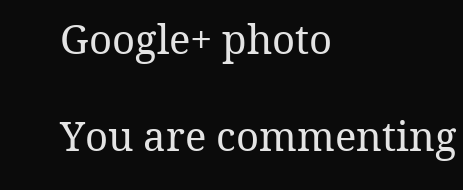Google+ photo

You are commenting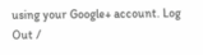using your Google+ account. Log Out /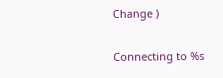Change )

Connecting to %s